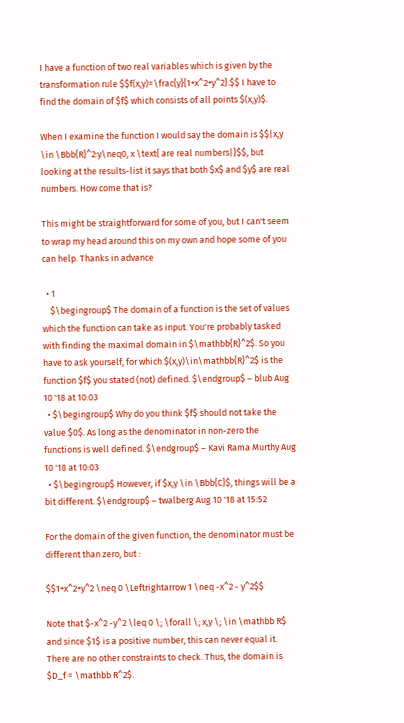I have a function of two real variables which is given by the transformation rule $$f(x,y)=\frac{y}{1+x^2+y^2}.$$ I have to find the domain of $f$ which consists of all points $(x,y)$.

When I examine the function I would say the domain is $$|x,y \in \Bbb{R}^2:y\neq0, x \text{ are real numbers|}$$, but looking at the results-list it says that both $x$ and $y$ are real numbers. How come that is?

This might be straightforward for some of you, but I can't seem to wrap my head around this on my own and hope some of you can help. Thanks in advance

  • 1
    $\begingroup$ The domain of a function is the set of values which the function can take as input. You're probably tasked with finding the maximal domain in $\mathbb{R}^2$. So you have to ask yourself, for which $(x,y)\in\mathbb{R}^2$ is the function $f$ you stated (not) defined. $\endgroup$ – blub Aug 10 '18 at 10:03
  • $\begingroup$ Why do you think $f$ should not take the value $0$. As long as the denominator in non-zero the functions is well defined. $\endgroup$ – Kavi Rama Murthy Aug 10 '18 at 10:03
  • $\begingroup$ However, if $x,y \in \Bbb{C}$, things will be a bit different. $\endgroup$ – twalberg Aug 10 '18 at 15:52

For the domain of the given function, the denominator must be different than zero, but :

$$1+x^2+y^2 \neq 0 \Leftrightarrow 1 \neq -x^2 - y^2$$

Note that $-x^2 -y^2 \leq 0 \; \forall \; x,y \; \in \mathbb R$ and since $1$ is a positive number, this can never equal it. There are no other constraints to check. Thus, the domain is $D_f = \mathbb R^2$.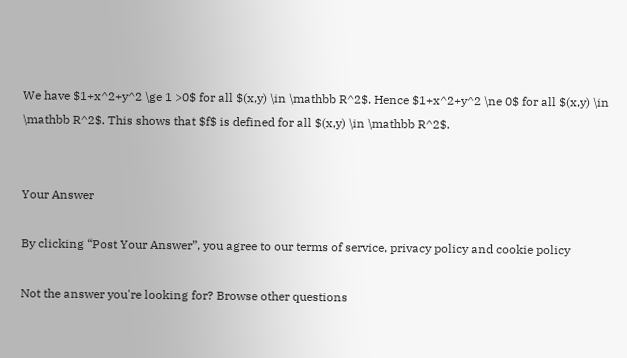We have $1+x^2+y^2 \ge 1 >0$ for all $(x,y) \in \mathbb R^2$. Hence $1+x^2+y^2 \ne 0$ for all $(x,y) \in \mathbb R^2$. This shows that $f$ is defined for all $(x,y) \in \mathbb R^2$.


Your Answer

By clicking “Post Your Answer”, you agree to our terms of service, privacy policy and cookie policy

Not the answer you're looking for? Browse other questions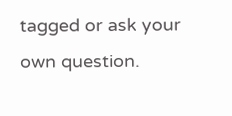tagged or ask your own question.